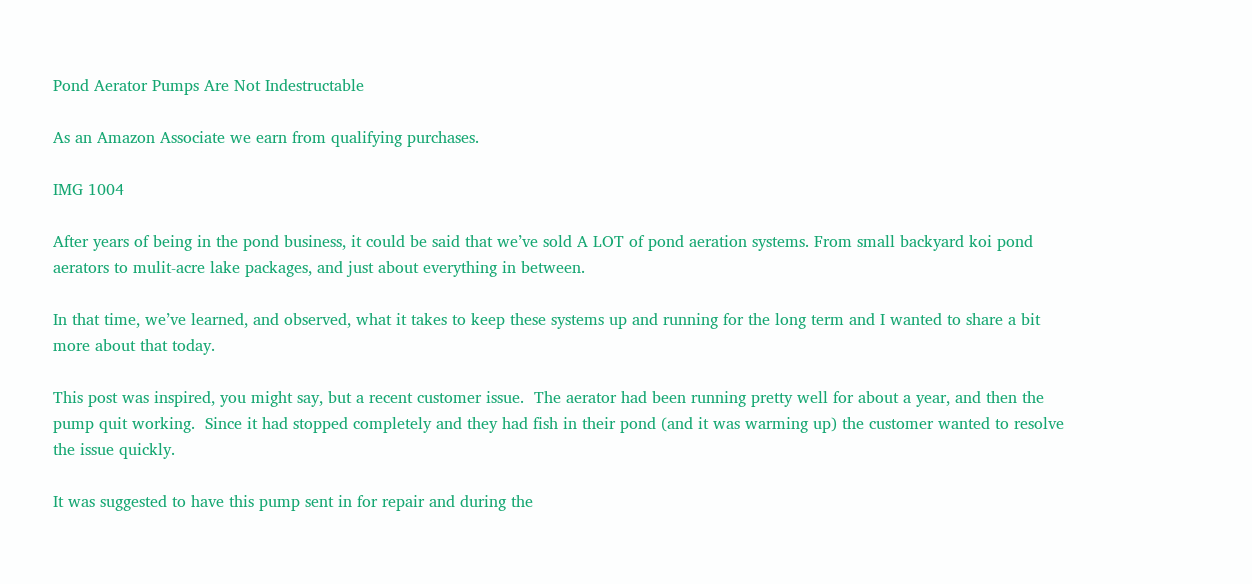Pond Aerator Pumps Are Not Indestructable

As an Amazon Associate we earn from qualifying purchases.

IMG 1004

After years of being in the pond business, it could be said that we’ve sold A LOT of pond aeration systems. From small backyard koi pond aerators to mulit-acre lake packages, and just about everything in between.

In that time, we’ve learned, and observed, what it takes to keep these systems up and running for the long term and I wanted to share a bit more about that today.

This post was inspired, you might say, but a recent customer issue.  The aerator had been running pretty well for about a year, and then the pump quit working.  Since it had stopped completely and they had fish in their pond (and it was warming up) the customer wanted to resolve the issue quickly.

It was suggested to have this pump sent in for repair and during the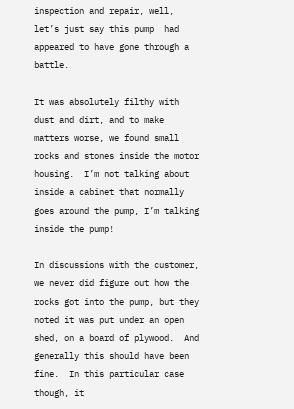inspection and repair, well, let’s just say this pump  had appeared to have gone through a battle.

It was absolutely filthy with dust and dirt, and to make matters worse, we found small rocks and stones inside the motor housing.  I’m not talking about inside a cabinet that normally goes around the pump, I’m talking inside the pump!

In discussions with the customer, we never did figure out how the rocks got into the pump, but they noted it was put under an open shed, on a board of plywood.  And generally this should have been fine.  In this particular case though, it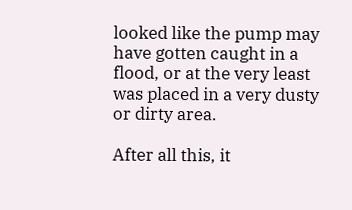looked like the pump may have gotten caught in a flood, or at the very least was placed in a very dusty or dirty area.

After all this, it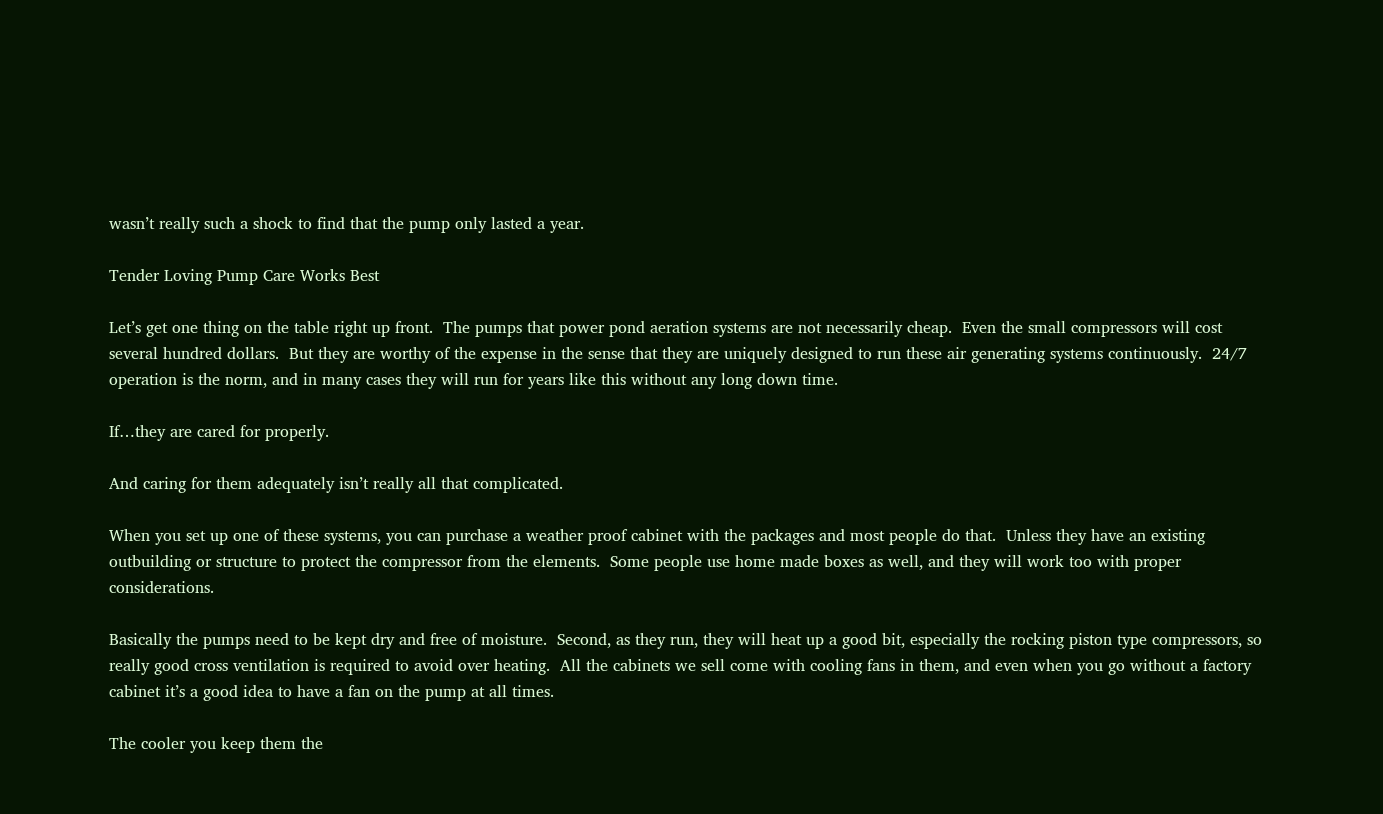wasn’t really such a shock to find that the pump only lasted a year.

Tender Loving Pump Care Works Best

Let’s get one thing on the table right up front.  The pumps that power pond aeration systems are not necessarily cheap.  Even the small compressors will cost several hundred dollars.  But they are worthy of the expense in the sense that they are uniquely designed to run these air generating systems continuously.  24/7 operation is the norm, and in many cases they will run for years like this without any long down time.

If…they are cared for properly.

And caring for them adequately isn’t really all that complicated.

When you set up one of these systems, you can purchase a weather proof cabinet with the packages and most people do that.  Unless they have an existing outbuilding or structure to protect the compressor from the elements.  Some people use home made boxes as well, and they will work too with proper considerations.

Basically the pumps need to be kept dry and free of moisture.  Second, as they run, they will heat up a good bit, especially the rocking piston type compressors, so really good cross ventilation is required to avoid over heating.  All the cabinets we sell come with cooling fans in them, and even when you go without a factory cabinet it’s a good idea to have a fan on the pump at all times.

The cooler you keep them the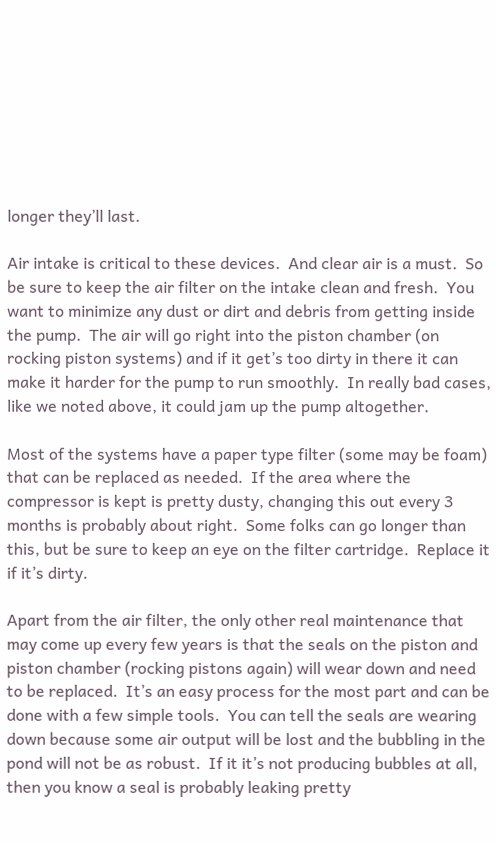longer they’ll last.

Air intake is critical to these devices.  And clear air is a must.  So be sure to keep the air filter on the intake clean and fresh.  You want to minimize any dust or dirt and debris from getting inside the pump.  The air will go right into the piston chamber (on rocking piston systems) and if it get’s too dirty in there it can make it harder for the pump to run smoothly.  In really bad cases, like we noted above, it could jam up the pump altogether.

Most of the systems have a paper type filter (some may be foam) that can be replaced as needed.  If the area where the compressor is kept is pretty dusty, changing this out every 3 months is probably about right.  Some folks can go longer than this, but be sure to keep an eye on the filter cartridge.  Replace it if it’s dirty.

Apart from the air filter, the only other real maintenance that may come up every few years is that the seals on the piston and piston chamber (rocking pistons again) will wear down and need to be replaced.  It’s an easy process for the most part and can be done with a few simple tools.  You can tell the seals are wearing down because some air output will be lost and the bubbling in the pond will not be as robust.  If it it’s not producing bubbles at all, then you know a seal is probably leaking pretty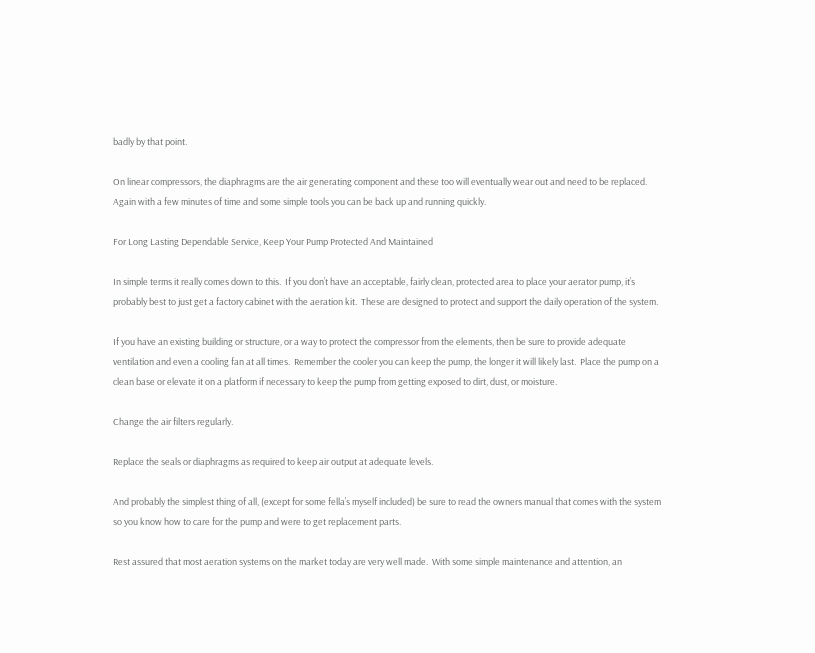badly by that point.

On linear compressors, the diaphragms are the air generating component and these too will eventually wear out and need to be replaced.  Again with a few minutes of time and some simple tools you can be back up and running quickly.

For Long Lasting Dependable Service, Keep Your Pump Protected And Maintained

In simple terms it really comes down to this.  If you don’t have an acceptable, fairly clean, protected area to place your aerator pump, it’s probably best to just get a factory cabinet with the aeration kit.  These are designed to protect and support the daily operation of the system.

If you have an existing building or structure, or a way to protect the compressor from the elements, then be sure to provide adequate ventilation and even a cooling fan at all times.  Remember the cooler you can keep the pump, the longer it will likely last.  Place the pump on a clean base or elevate it on a platform if necessary to keep the pump from getting exposed to dirt, dust, or moisture.

Change the air filters regularly.

Replace the seals or diaphragms as required to keep air output at adequate levels.

And probably the simplest thing of all, (except for some fella’s myself included) be sure to read the owners manual that comes with the system so you know how to care for the pump and were to get replacement parts.

Rest assured that most aeration systems on the market today are very well made.  With some simple maintenance and attention, an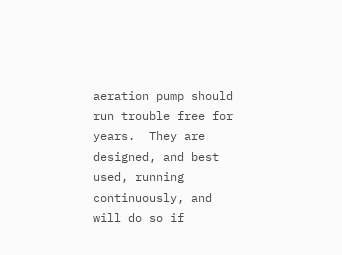aeration pump should run trouble free for years.  They are designed, and best used, running continuously, and will do so if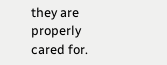they are properly cared for.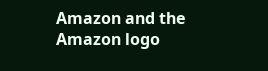Amazon and the Amazon logo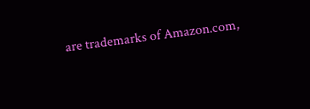are trademarks of Amazon.com,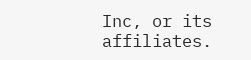Inc, or its affiliates.